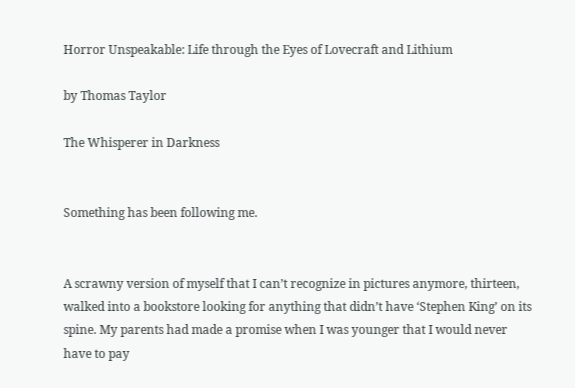Horror Unspeakable: Life through the Eyes of Lovecraft and Lithium

by Thomas Taylor

The Whisperer in Darkness


Something has been following me.


A scrawny version of myself that I can’t recognize in pictures anymore, thirteen, walked into a bookstore looking for anything that didn’t have ‘Stephen King’ on its spine. My parents had made a promise when I was younger that I would never have to pay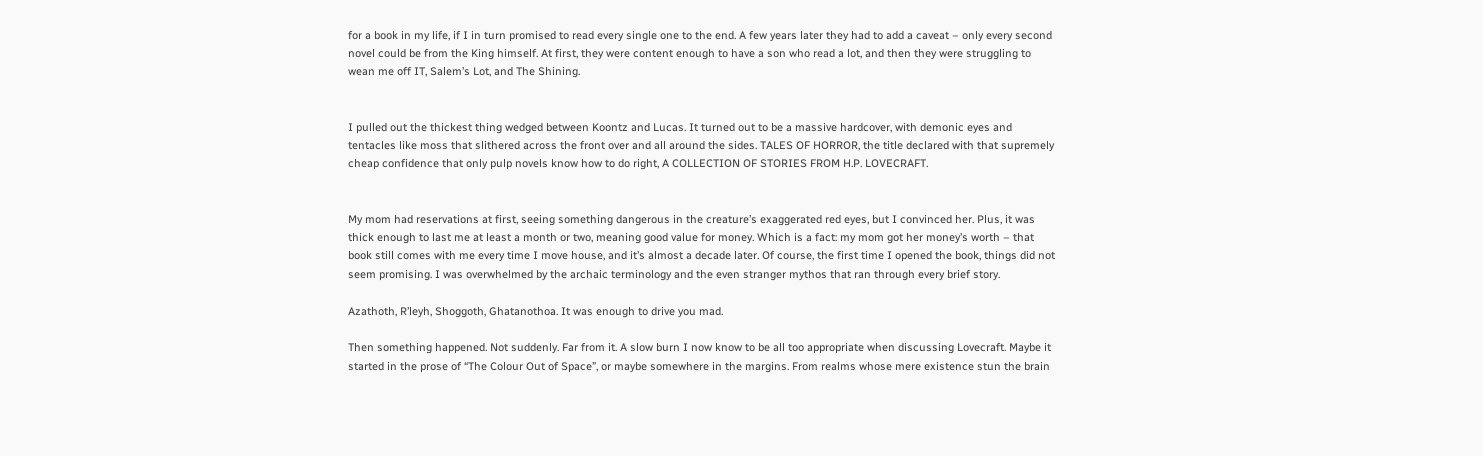for a book in my life, if I in turn promised to read every single one to the end. A few years later they had to add a caveat – only every second novel could be from the King himself. At first, they were content enough to have a son who read a lot, and then they were struggling to wean me off IT, Salem’s Lot, and The Shining.


I pulled out the thickest thing wedged between Koontz and Lucas. It turned out to be a massive hardcover, with demonic eyes and tentacles like moss that slithered across the front over and all around the sides. TALES OF HORROR, the title declared with that supremely cheap confidence that only pulp novels know how to do right, A COLLECTION OF STORIES FROM H.P. LOVECRAFT.


My mom had reservations at first, seeing something dangerous in the creature’s exaggerated red eyes, but I convinced her. Plus, it was thick enough to last me at least a month or two, meaning good value for money. Which is a fact: my mom got her money’s worth – that book still comes with me every time I move house, and it’s almost a decade later. Of course, the first time I opened the book, things did not seem promising. I was overwhelmed by the archaic terminology and the even stranger mythos that ran through every brief story.

Azathoth, R’leyh, Shoggoth, Ghatanothoa. It was enough to drive you mad.

Then something happened. Not suddenly. Far from it. A slow burn I now know to be all too appropriate when discussing Lovecraft. Maybe it started in the prose of “The Colour Out of Space”, or maybe somewhere in the margins. From realms whose mere existence stun the brain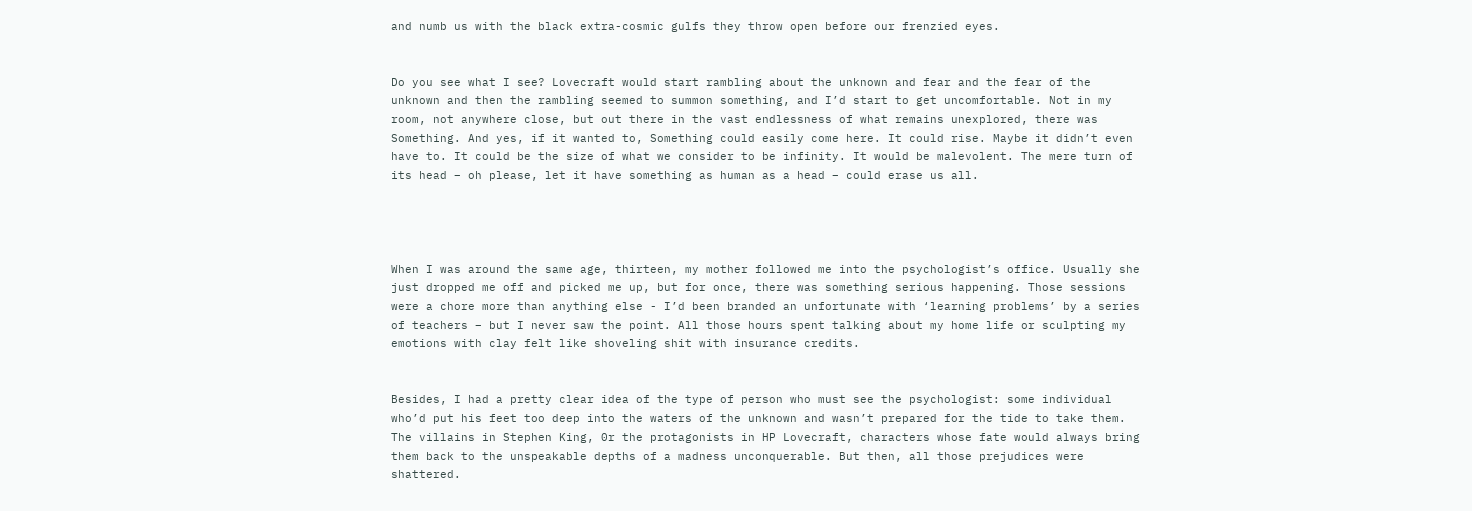and numb us with the black extra-cosmic gulfs they throw open before our frenzied eyes.


Do you see what I see? Lovecraft would start rambling about the unknown and fear and the fear of the unknown and then the rambling seemed to summon something, and I’d start to get uncomfortable. Not in my room, not anywhere close, but out there in the vast endlessness of what remains unexplored, there was Something. And yes, if it wanted to, Something could easily come here. It could rise. Maybe it didn’t even have to. It could be the size of what we consider to be infinity. It would be malevolent. The mere turn of its head – oh please, let it have something as human as a head – could erase us all.




When I was around the same age, thirteen, my mother followed me into the psychologist’s office. Usually she just dropped me off and picked me up, but for once, there was something serious happening. Those sessions were a chore more than anything else - I’d been branded an unfortunate with ‘learning problems’ by a series of teachers – but I never saw the point. All those hours spent talking about my home life or sculpting my emotions with clay felt like shoveling shit with insurance credits.


Besides, I had a pretty clear idea of the type of person who must see the psychologist: some individual who’d put his feet too deep into the waters of the unknown and wasn’t prepared for the tide to take them. The villains in Stephen King, 0r the protagonists in HP Lovecraft, characters whose fate would always bring them back to the unspeakable depths of a madness unconquerable. But then, all those prejudices were shattered.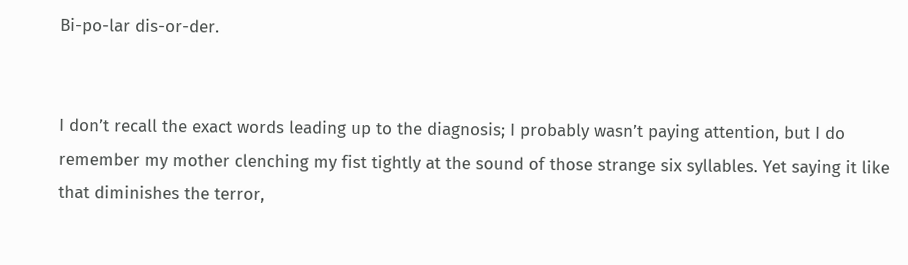Bi-po-lar dis-or-der.


I don’t recall the exact words leading up to the diagnosis; I probably wasn’t paying attention, but I do remember my mother clenching my fist tightly at the sound of those strange six syllables. Yet saying it like that diminishes the terror,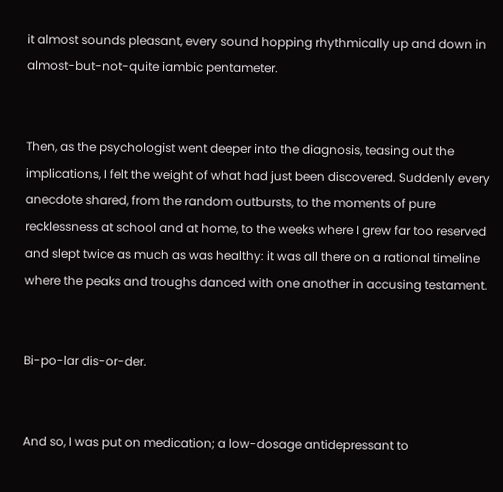it almost sounds pleasant, every sound hopping rhythmically up and down in almost-but-not-quite iambic pentameter.


Then, as the psychologist went deeper into the diagnosis, teasing out the implications, I felt the weight of what had just been discovered. Suddenly every anecdote shared, from the random outbursts, to the moments of pure recklessness at school and at home, to the weeks where I grew far too reserved and slept twice as much as was healthy: it was all there on a rational timeline where the peaks and troughs danced with one another in accusing testament.


Bi-po-lar dis-or-der.


And so, I was put on medication; a low-dosage antidepressant to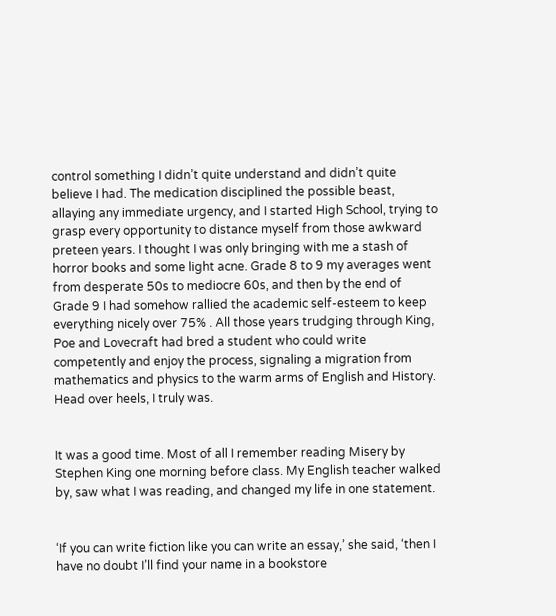control something I didn’t quite understand and didn’t quite believe I had. The medication disciplined the possible beast, allaying any immediate urgency, and I started High School, trying to grasp every opportunity to distance myself from those awkward preteen years. I thought I was only bringing with me a stash of horror books and some light acne. Grade 8 to 9 my averages went from desperate 50s to mediocre 60s, and then by the end of Grade 9 I had somehow rallied the academic self-esteem to keep everything nicely over 75% . All those years trudging through King, Poe and Lovecraft had bred a student who could write competently and enjoy the process, signaling a migration from mathematics and physics to the warm arms of English and History. Head over heels, I truly was.


It was a good time. Most of all I remember reading Misery by Stephen King one morning before class. My English teacher walked by, saw what I was reading, and changed my life in one statement.


‘If you can write fiction like you can write an essay,’ she said, ‘then I have no doubt I’ll find your name in a bookstore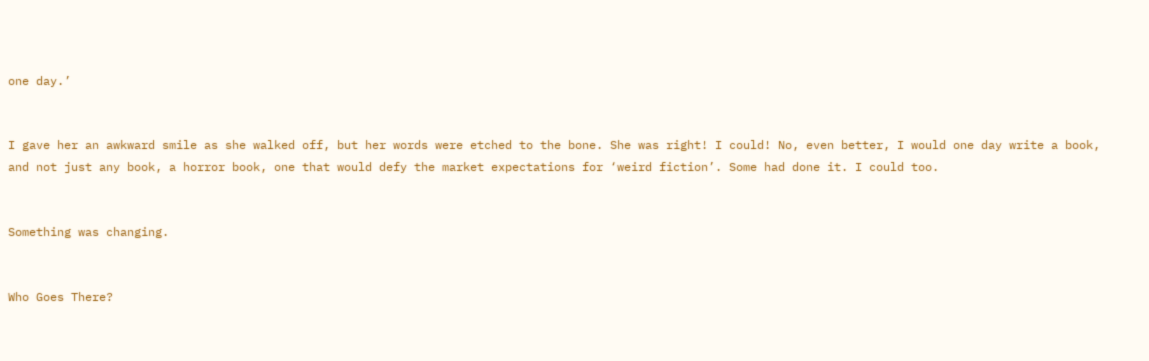one day.’


I gave her an awkward smile as she walked off, but her words were etched to the bone. She was right! I could! No, even better, I would one day write a book, and not just any book, a horror book, one that would defy the market expectations for ‘weird fiction’. Some had done it. I could too.


Something was changing.


Who Goes There?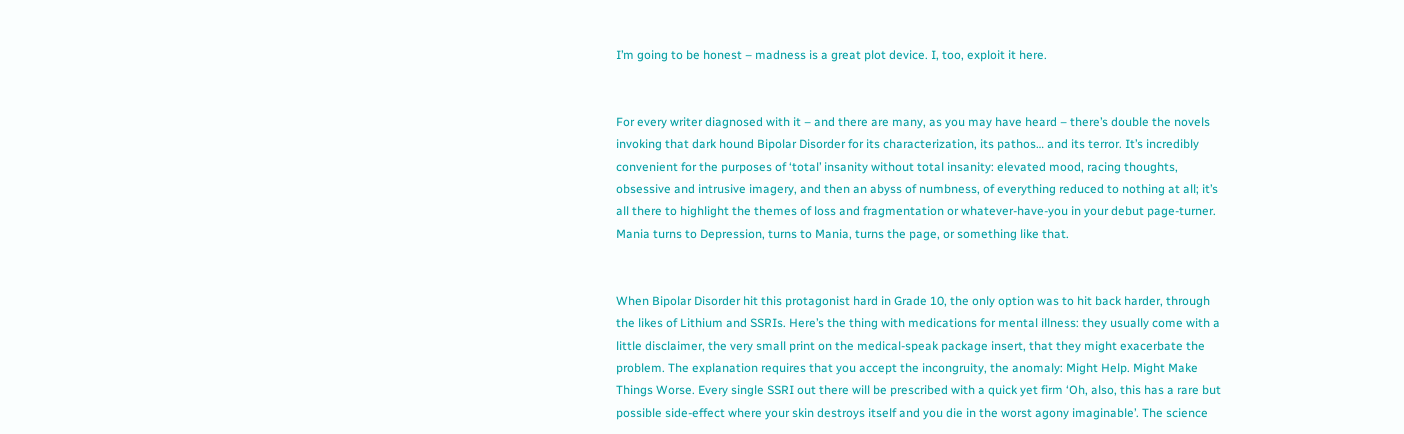I’m going to be honest – madness is a great plot device. I, too, exploit it here.


For every writer diagnosed with it – and there are many, as you may have heard – there’s double the novels invoking that dark hound Bipolar Disorder for its characterization, its pathos… and its terror. It’s incredibly convenient for the purposes of ‘total’ insanity without total insanity: elevated mood, racing thoughts, obsessive and intrusive imagery, and then an abyss of numbness, of everything reduced to nothing at all; it’s all there to highlight the themes of loss and fragmentation or whatever-have-you in your debut page-turner. Mania turns to Depression, turns to Mania, turns the page, or something like that.


When Bipolar Disorder hit this protagonist hard in Grade 10, the only option was to hit back harder, through the likes of Lithium and SSRIs. Here’s the thing with medications for mental illness: they usually come with a little disclaimer, the very small print on the medical-speak package insert, that they might exacerbate the problem. The explanation requires that you accept the incongruity, the anomaly: Might Help. Might Make Things Worse. Every single SSRI out there will be prescribed with a quick yet firm ‘Oh, also, this has a rare but possible side-effect where your skin destroys itself and you die in the worst agony imaginable’. The science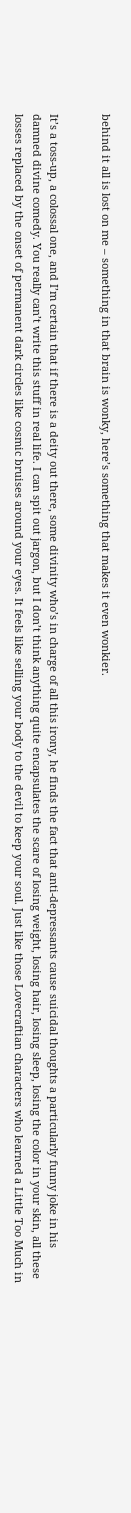behind it all is lost on me – something in that brain is wonky, here’s something that makes it even wonkier.


It’s a toss-up, a colossal one, and I’m certain that if there is a deity out there, some divinity who’s in charge of all this irony, he finds the fact that anti-depressants cause suicidal thoughts a particularly funny joke in his damned divine comedy. You really can’t write this stuff in real life. I can spit out jargon, but I don’t think anything quite encapsulates the scare of losing weight, losing hair, losing sleep, losing the color in your skin, all these losses replaced by the onset of permanent dark circles like cosmic bruises around your eyes. It feels like selling your body to the devil to keep your soul. Just like those Lovecraftian characters who learned a Little Too Much in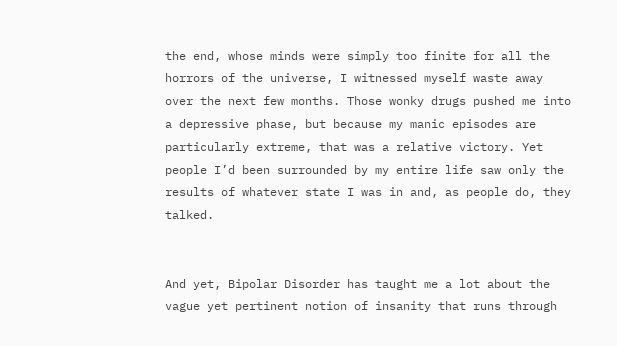the end, whose minds were simply too finite for all the horrors of the universe, I witnessed myself waste away over the next few months. Those wonky drugs pushed me into a depressive phase, but because my manic episodes are particularly extreme, that was a relative victory. Yet people I’d been surrounded by my entire life saw only the results of whatever state I was in and, as people do, they talked.


And yet, Bipolar Disorder has taught me a lot about the vague yet pertinent notion of insanity that runs through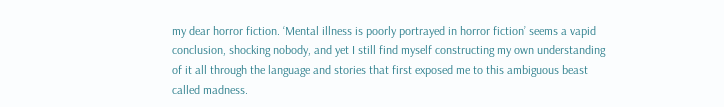my dear horror fiction. ‘Mental illness is poorly portrayed in horror fiction’ seems a vapid conclusion, shocking nobody, and yet I still find myself constructing my own understanding of it all through the language and stories that first exposed me to this ambiguous beast called madness.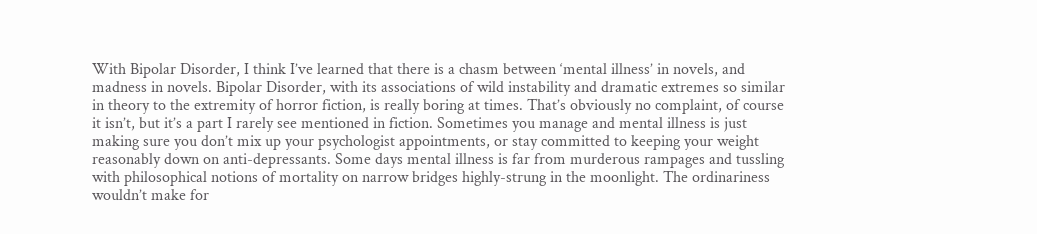With Bipolar Disorder, I think I’ve learned that there is a chasm between ‘mental illness’ in novels, and madness in novels. Bipolar Disorder, with its associations of wild instability and dramatic extremes so similar in theory to the extremity of horror fiction, is really boring at times. That’s obviously no complaint, of course it isn’t, but it’s a part I rarely see mentioned in fiction. Sometimes you manage and mental illness is just making sure you don’t mix up your psychologist appointments, or stay committed to keeping your weight reasonably down on anti-depressants. Some days mental illness is far from murderous rampages and tussling with philosophical notions of mortality on narrow bridges highly-strung in the moonlight. The ordinariness wouldn’t make for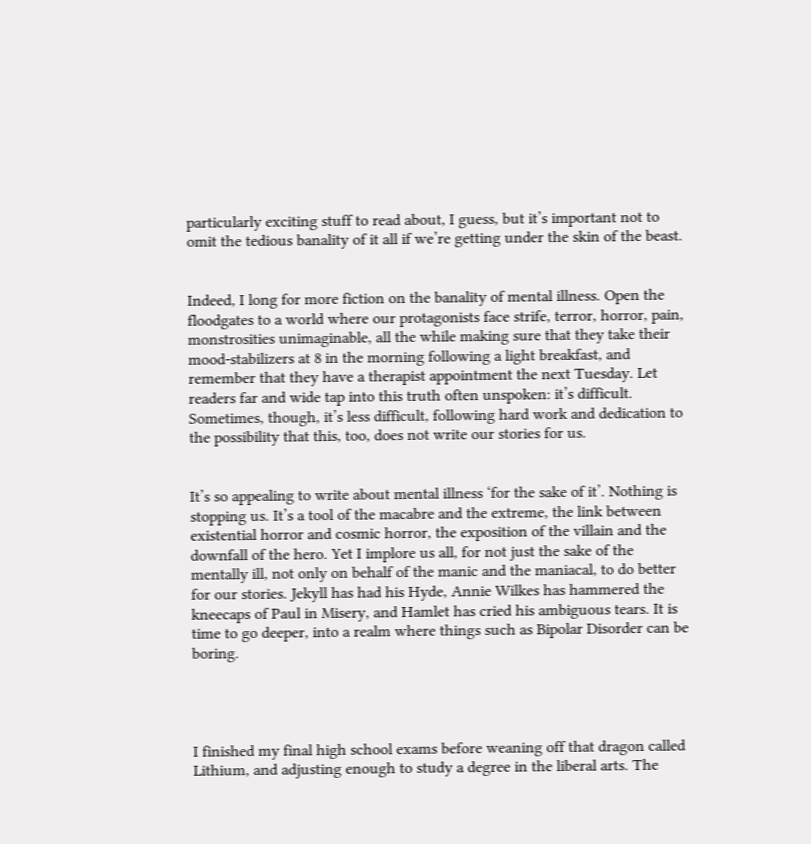particularly exciting stuff to read about, I guess, but it’s important not to omit the tedious banality of it all if we’re getting under the skin of the beast.


Indeed, I long for more fiction on the banality of mental illness. Open the floodgates to a world where our protagonists face strife, terror, horror, pain, monstrosities unimaginable, all the while making sure that they take their mood-stabilizers at 8 in the morning following a light breakfast, and remember that they have a therapist appointment the next Tuesday. Let readers far and wide tap into this truth often unspoken: it’s difficult. Sometimes, though, it’s less difficult, following hard work and dedication to the possibility that this, too, does not write our stories for us.


It’s so appealing to write about mental illness ‘for the sake of it’. Nothing is stopping us. It’s a tool of the macabre and the extreme, the link between existential horror and cosmic horror, the exposition of the villain and the downfall of the hero. Yet I implore us all, for not just the sake of the mentally ill, not only on behalf of the manic and the maniacal, to do better for our stories. Jekyll has had his Hyde, Annie Wilkes has hammered the kneecaps of Paul in Misery, and Hamlet has cried his ambiguous tears. It is time to go deeper, into a realm where things such as Bipolar Disorder can be boring.




I finished my final high school exams before weaning off that dragon called Lithium, and adjusting enough to study a degree in the liberal arts. The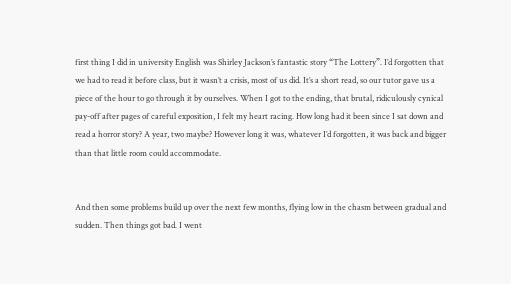first thing I did in university English was Shirley Jackson’s fantastic story “The Lottery”. I’d forgotten that we had to read it before class, but it wasn’t a crisis, most of us did. It’s a short read, so our tutor gave us a piece of the hour to go through it by ourselves. When I got to the ending, that brutal, ridiculously cynical pay-off after pages of careful exposition, I felt my heart racing. How long had it been since I sat down and read a horror story? A year, two maybe? However long it was, whatever I’d forgotten, it was back and bigger than that little room could accommodate.


And then some problems build up over the next few months, flying low in the chasm between gradual and sudden. Then things got bad. I went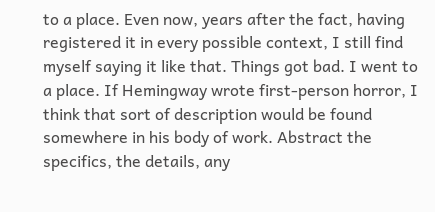to a place. Even now, years after the fact, having registered it in every possible context, I still find myself saying it like that. Things got bad. I went to a place. If Hemingway wrote first-person horror, I think that sort of description would be found somewhere in his body of work. Abstract the specifics, the details, any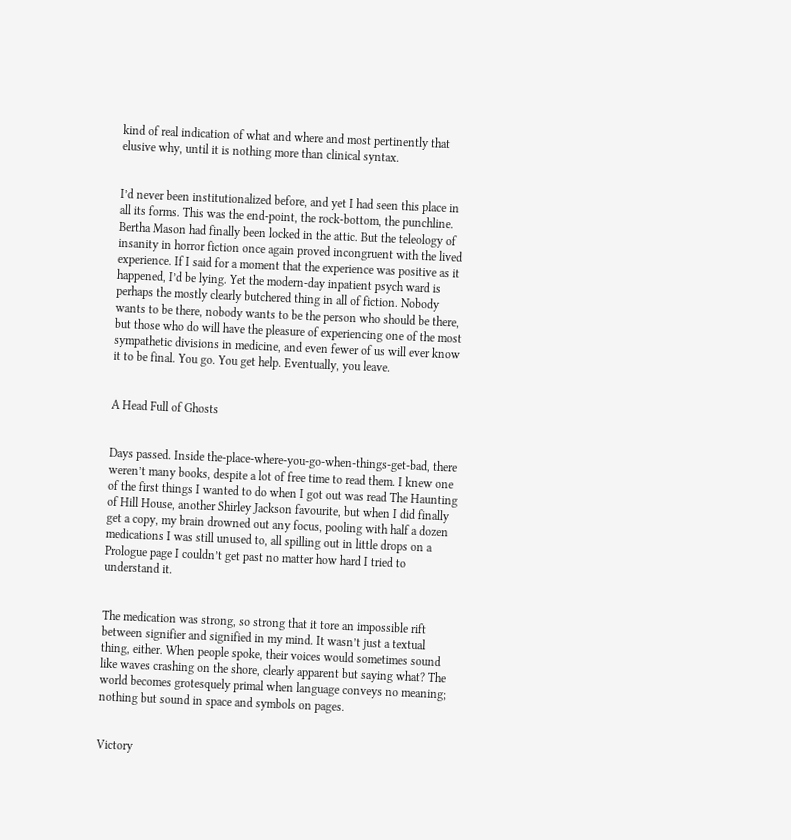kind of real indication of what and where and most pertinently that elusive why, until it is nothing more than clinical syntax.


I’d never been institutionalized before, and yet I had seen this place in all its forms. This was the end-point, the rock-bottom, the punchline. Bertha Mason had finally been locked in the attic. But the teleology of insanity in horror fiction once again proved incongruent with the lived experience. If I said for a moment that the experience was positive as it happened, I’d be lying. Yet the modern-day inpatient psych ward is perhaps the mostly clearly butchered thing in all of fiction. Nobody wants to be there, nobody wants to be the person who should be there, but those who do will have the pleasure of experiencing one of the most sympathetic divisions in medicine, and even fewer of us will ever know it to be final. You go. You get help. Eventually, you leave.


A Head Full of Ghosts


Days passed. Inside the-place-where-you-go-when-things-get-bad, there weren’t many books, despite a lot of free time to read them. I knew one of the first things I wanted to do when I got out was read The Haunting of Hill House, another Shirley Jackson favourite, but when I did finally get a copy, my brain drowned out any focus, pooling with half a dozen medications I was still unused to, all spilling out in little drops on a Prologue page I couldn’t get past no matter how hard I tried to understand it.


The medication was strong, so strong that it tore an impossible rift between signifier and signified in my mind. It wasn’t just a textual thing, either. When people spoke, their voices would sometimes sound like waves crashing on the shore, clearly apparent but saying what? The world becomes grotesquely primal when language conveys no meaning; nothing but sound in space and symbols on pages.


Victory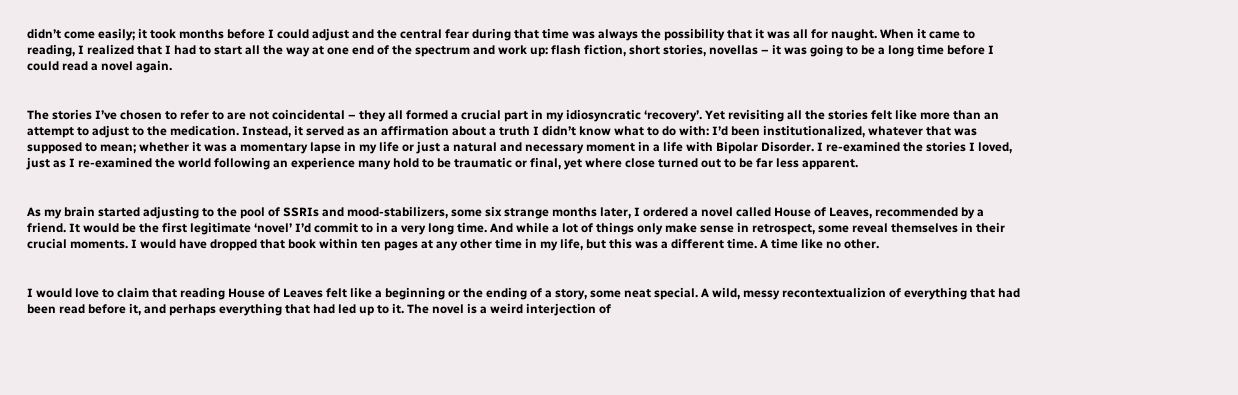didn’t come easily; it took months before I could adjust and the central fear during that time was always the possibility that it was all for naught. When it came to reading, I realized that I had to start all the way at one end of the spectrum and work up: flash fiction, short stories, novellas – it was going to be a long time before I could read a novel again.


The stories I’ve chosen to refer to are not coincidental – they all formed a crucial part in my idiosyncratic ‘recovery’. Yet revisiting all the stories felt like more than an attempt to adjust to the medication. Instead, it served as an affirmation about a truth I didn’t know what to do with: I’d been institutionalized, whatever that was supposed to mean; whether it was a momentary lapse in my life or just a natural and necessary moment in a life with Bipolar Disorder. I re-examined the stories I loved, just as I re-examined the world following an experience many hold to be traumatic or final, yet where close turned out to be far less apparent.


As my brain started adjusting to the pool of SSRIs and mood-stabilizers, some six strange months later, I ordered a novel called House of Leaves, recommended by a friend. It would be the first legitimate ‘novel’ I’d commit to in a very long time. And while a lot of things only make sense in retrospect, some reveal themselves in their crucial moments. I would have dropped that book within ten pages at any other time in my life, but this was a different time. A time like no other.


I would love to claim that reading House of Leaves felt like a beginning or the ending of a story, some neat special. A wild, messy recontextualizion of everything that had been read before it, and perhaps everything that had led up to it. The novel is a weird interjection of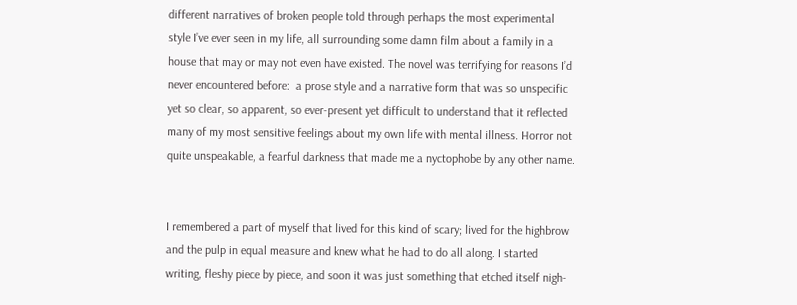different narratives of broken people told through perhaps the most experimental style I’ve ever seen in my life, all surrounding some damn film about a family in a house that may or may not even have existed. The novel was terrifying for reasons I’d never encountered before:  a prose style and a narrative form that was so unspecific yet so clear, so apparent, so ever-present yet difficult to understand that it reflected many of my most sensitive feelings about my own life with mental illness. Horror not quite unspeakable, a fearful darkness that made me a nyctophobe by any other name.


I remembered a part of myself that lived for this kind of scary; lived for the highbrow and the pulp in equal measure and knew what he had to do all along. I started writing, fleshy piece by piece, and soon it was just something that etched itself nigh-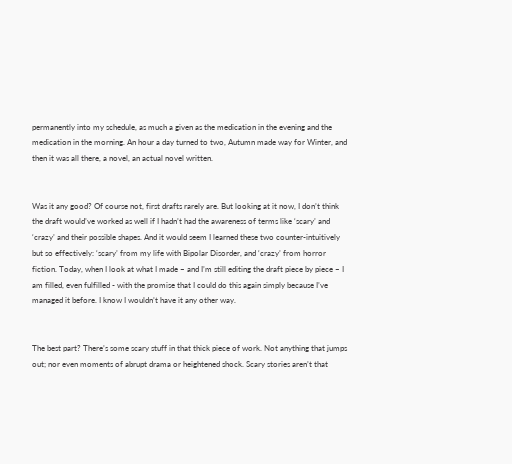permanently into my schedule, as much a given as the medication in the evening and the medication in the morning. An hour a day turned to two, Autumn made way for Winter, and then it was all there, a novel, an actual novel written.


Was it any good? Of course not, first drafts rarely are. But looking at it now, I don’t think the draft would’ve worked as well if I hadn’t had the awareness of terms like ‘scary’ and ‘crazy’ and their possible shapes. And it would seem I learned these two counter-intuitively but so effectively: ‘scary’ from my life with Bipolar Disorder, and ‘crazy’ from horror fiction. Today, when I look at what I made – and I’m still editing the draft piece by piece – I am filled, even fulfilled - with the promise that I could do this again simply because I’ve managed it before. I know I wouldn’t have it any other way.


The best part? There’s some scary stuff in that thick piece of work. Not anything that jumps out; nor even moments of abrupt drama or heightened shock. Scary stories aren’t that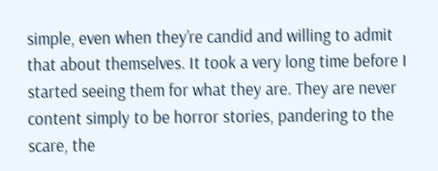simple, even when they’re candid and willing to admit that about themselves. It took a very long time before I started seeing them for what they are. They are never content simply to be horror stories, pandering to the scare, the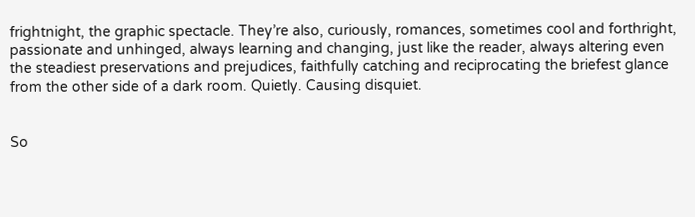frightnight, the graphic spectacle. They’re also, curiously, romances, sometimes cool and forthright, passionate and unhinged, always learning and changing, just like the reader, always altering even the steadiest preservations and prejudices, faithfully catching and reciprocating the briefest glance from the other side of a dark room. Quietly. Causing disquiet.


So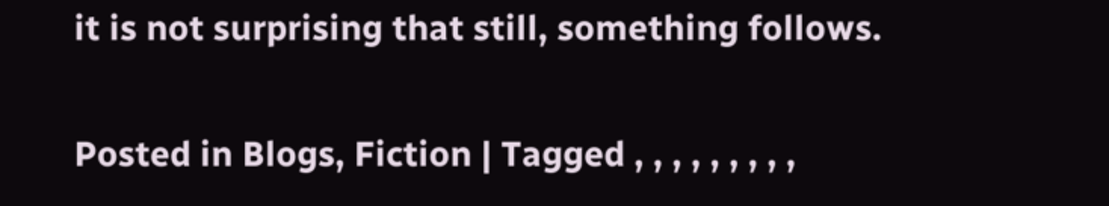it is not surprising that still, something follows.

Posted in Blogs, Fiction | Tagged , , , , , , , , ,